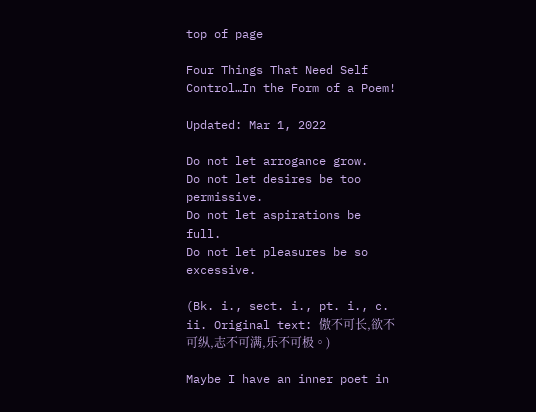top of page

Four Things That Need Self Control…In the Form of a Poem!

Updated: Mar 1, 2022

Do not let arrogance grow.
Do not let desires be too permissive.
Do not let aspirations be full.
Do not let pleasures be so excessive.

(Bk. i., sect. i., pt. i., c. ii. Original text: 傲不可长,欲不可纵,志不可满,乐不可极。)

Maybe I have an inner poet in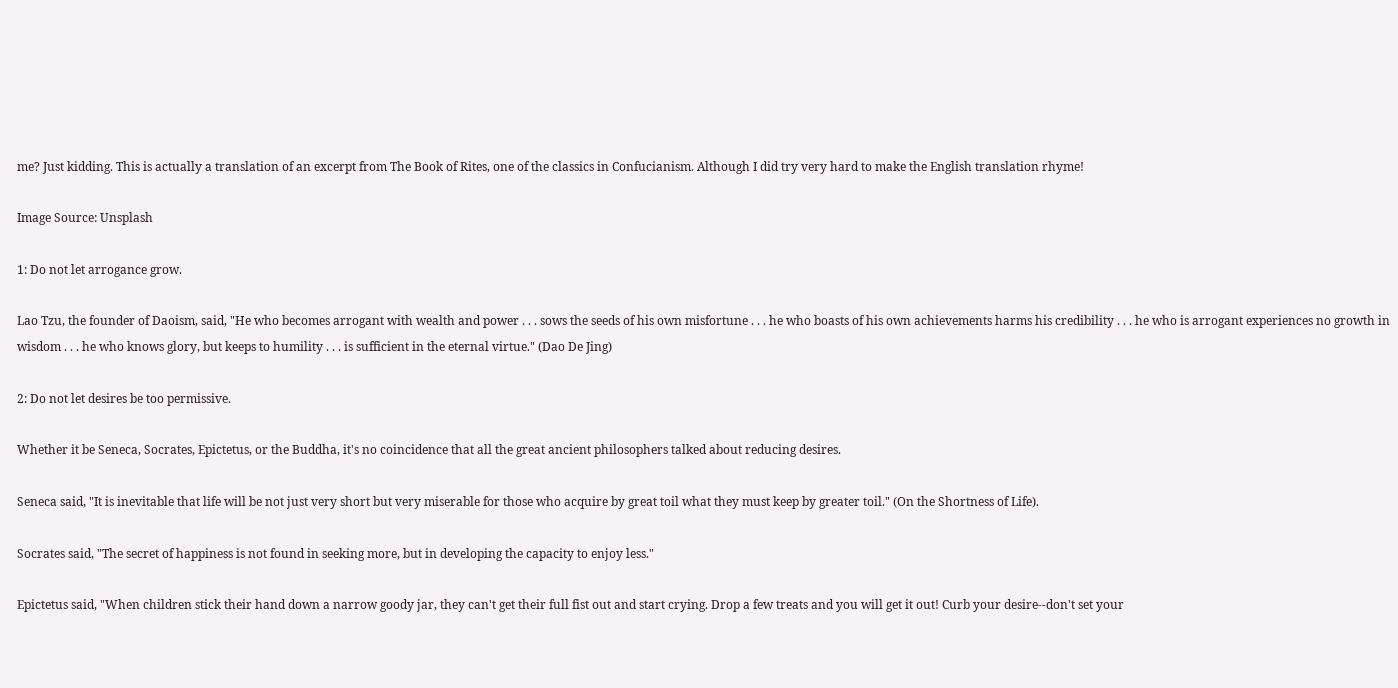me? Just kidding. This is actually a translation of an excerpt from The Book of Rites, one of the classics in Confucianism. Although I did try very hard to make the English translation rhyme!

Image Source: Unsplash

1: Do not let arrogance grow.

Lao Tzu, the founder of Daoism, said, "He who becomes arrogant with wealth and power . . . sows the seeds of his own misfortune . . . he who boasts of his own achievements harms his credibility . . . he who is arrogant experiences no growth in wisdom . . . he who knows glory, but keeps to humility . . . is sufficient in the eternal virtue." (Dao De Jing)

2: Do not let desires be too permissive.

Whether it be Seneca, Socrates, Epictetus, or the Buddha, it's no coincidence that all the great ancient philosophers talked about reducing desires.

Seneca said, "It is inevitable that life will be not just very short but very miserable for those who acquire by great toil what they must keep by greater toil." (On the Shortness of Life).

Socrates said, "The secret of happiness is not found in seeking more, but in developing the capacity to enjoy less."

Epictetus said, "When children stick their hand down a narrow goody jar, they can't get their full fist out and start crying. Drop a few treats and you will get it out! Curb your desire--don't set your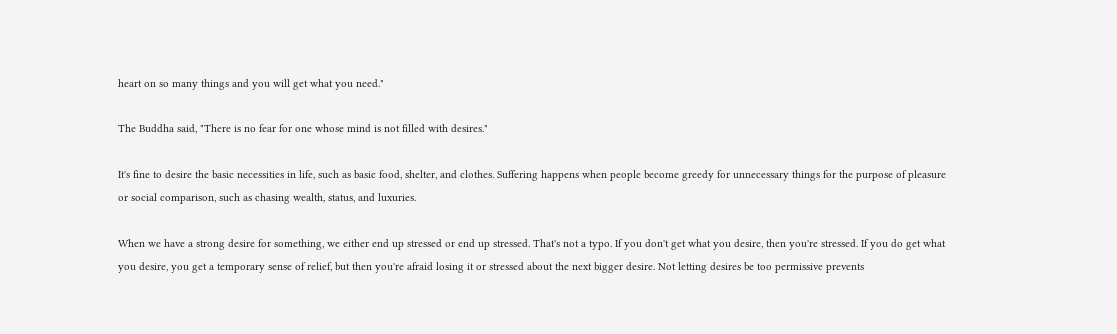heart on so many things and you will get what you need."

The Buddha said, "There is no fear for one whose mind is not filled with desires."

It's fine to desire the basic necessities in life, such as basic food, shelter, and clothes. Suffering happens when people become greedy for unnecessary things for the purpose of pleasure or social comparison, such as chasing wealth, status, and luxuries.

When we have a strong desire for something, we either end up stressed or end up stressed. That's not a typo. If you don't get what you desire, then you're stressed. If you do get what you desire, you get a temporary sense of relief, but then you're afraid losing it or stressed about the next bigger desire. Not letting desires be too permissive prevents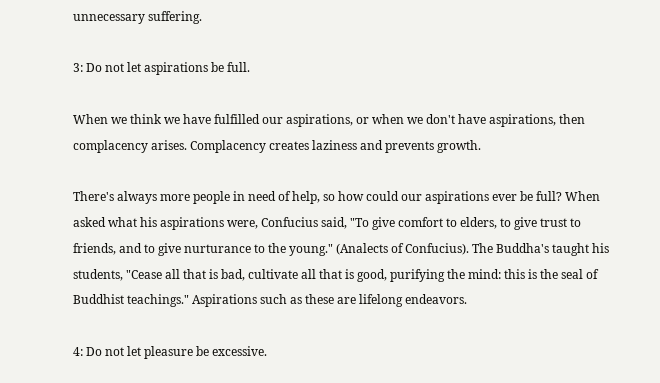unnecessary suffering.

3: Do not let aspirations be full.

When we think we have fulfilled our aspirations, or when we don't have aspirations, then complacency arises. Complacency creates laziness and prevents growth.

There's always more people in need of help, so how could our aspirations ever be full? When asked what his aspirations were, Confucius said, "To give comfort to elders, to give trust to friends, and to give nurturance to the young." (Analects of Confucius). The Buddha's taught his students, "Cease all that is bad, cultivate all that is good, purifying the mind: this is the seal of Buddhist teachings." Aspirations such as these are lifelong endeavors.

4: Do not let pleasure be excessive.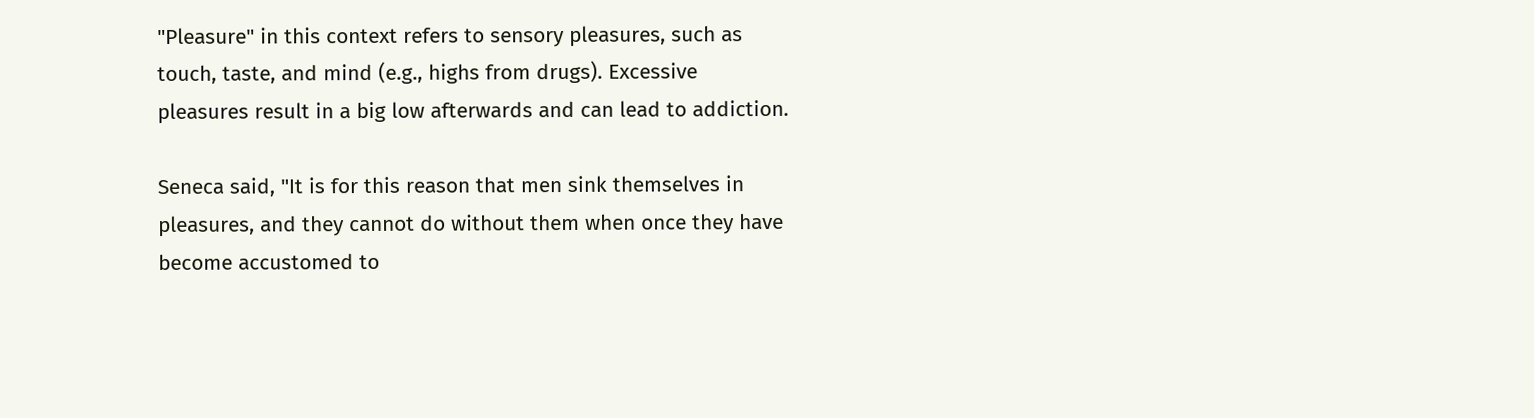"Pleasure" in this context refers to sensory pleasures, such as touch, taste, and mind (e.g., highs from drugs). Excessive pleasures result in a big low afterwards and can lead to addiction.

Seneca said, "It is for this reason that men sink themselves in pleasures, and they cannot do without them when once they have become accustomed to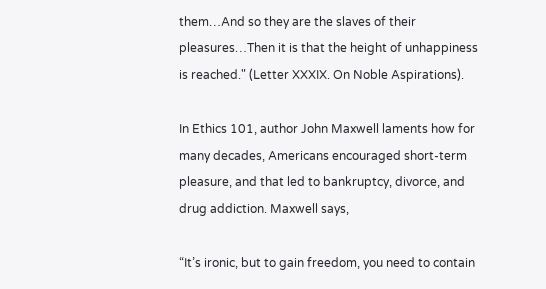them…And so they are the slaves of their pleasures…Then it is that the height of unhappiness is reached." (Letter XXXIX. On Noble Aspirations).

In Ethics 101, author John Maxwell laments how for many decades, Americans encouraged short-term pleasure, and that led to bankruptcy, divorce, and drug addiction. Maxwell says,

“It’s ironic, but to gain freedom, you need to contain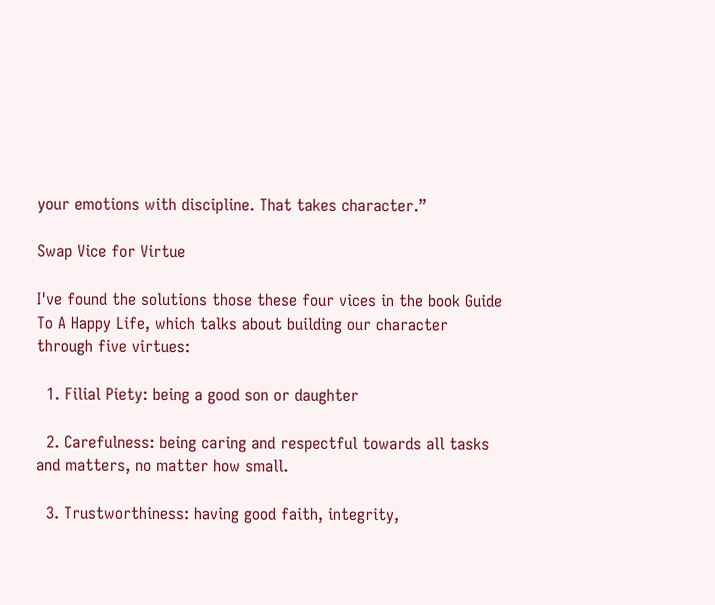your emotions with discipline. That takes character.”

Swap Vice for Virtue

I've found the solutions those these four vices in the book Guide To A Happy Life, which talks about building our character through five virtues:

  1. Filial Piety: being a good son or daughter

  2. Carefulness: being caring and respectful towards all tasks and matters, no matter how small.

  3. Trustworthiness: having good faith, integrity,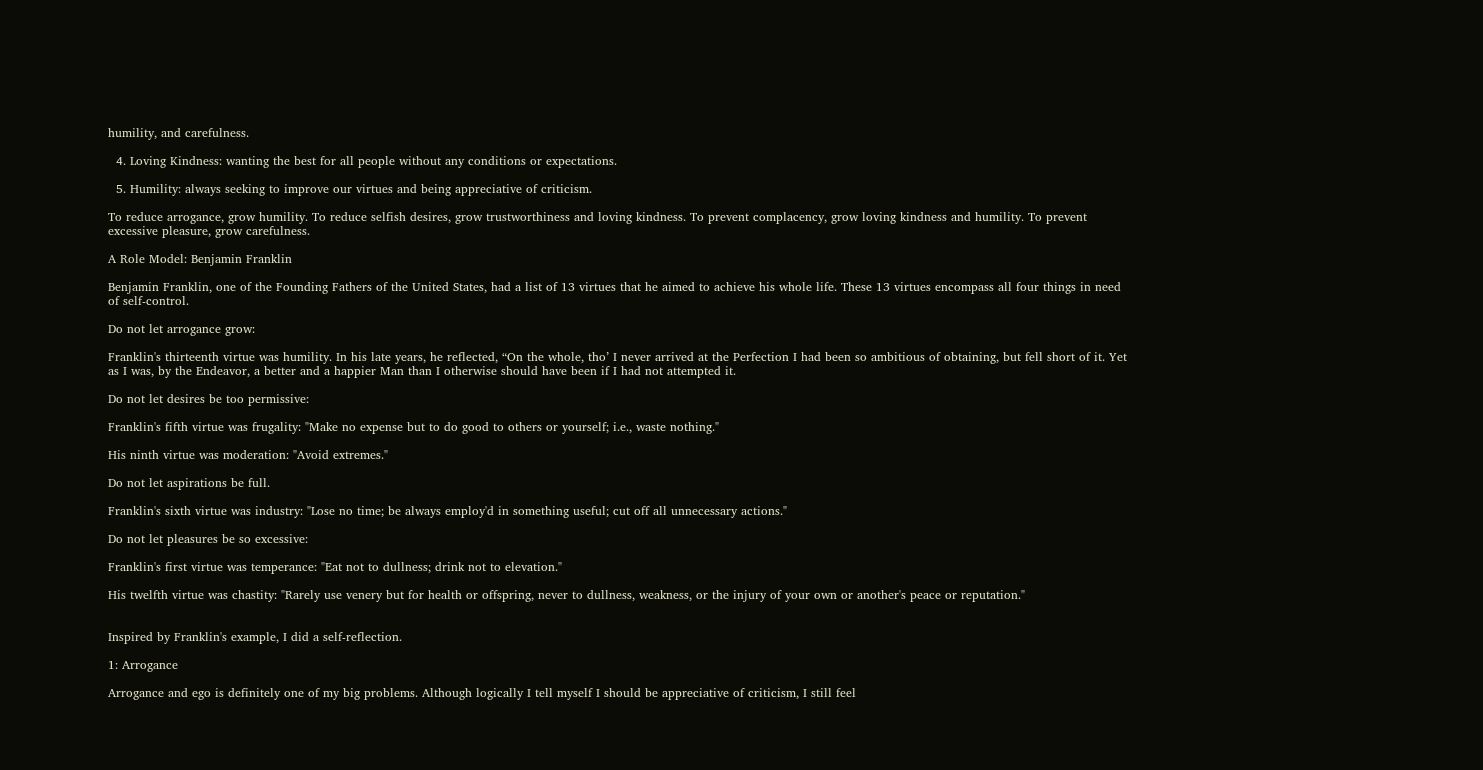humility, and carefulness.

  4. Loving Kindness: wanting the best for all people without any conditions or expectations.

  5. Humility: always seeking to improve our virtues and being appreciative of criticism.

To reduce arrogance, grow humility. To reduce selfish desires, grow trustworthiness and loving kindness. To prevent complacency, grow loving kindness and humility. To prevent excessive pleasure, grow carefulness.

A Role Model: Benjamin Franklin

Benjamin Franklin, one of the Founding Fathers of the United States, had a list of 13 virtues that he aimed to achieve his whole life. These 13 virtues encompass all four things in need of self-control.

Do not let arrogance grow:

Franklin's thirteenth virtue was humility. In his late years, he reflected, “On the whole, tho’ I never arrived at the Perfection I had been so ambitious of obtaining, but fell short of it. Yet as I was, by the Endeavor, a better and a happier Man than I otherwise should have been if I had not attempted it.

Do not let desires be too permissive:

Franklin's fifth virtue was frugality: "Make no expense but to do good to others or yourself; i.e., waste nothing."

His ninth virtue was moderation: "Avoid extremes."

Do not let aspirations be full.

Franklin's sixth virtue was industry: "Lose no time; be always employ'd in something useful; cut off all unnecessary actions."

Do not let pleasures be so excessive:

Franklin's first virtue was temperance: "Eat not to dullness; drink not to elevation."

His twelfth virtue was chastity: "Rarely use venery but for health or offspring, never to dullness, weakness, or the injury of your own or another's peace or reputation."


Inspired by Franklin's example, I did a self-reflection.

1: Arrogance

Arrogance and ego is definitely one of my big problems. Although logically I tell myself I should be appreciative of criticism, I still feel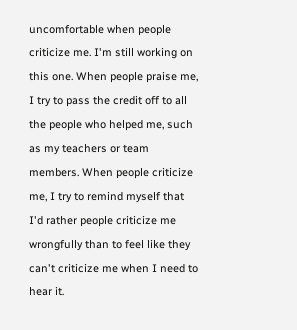uncomfortable when people criticize me. I'm still working on this one. When people praise me, I try to pass the credit off to all the people who helped me, such as my teachers or team members. When people criticize me, I try to remind myself that I'd rather people criticize me wrongfully than to feel like they can't criticize me when I need to hear it.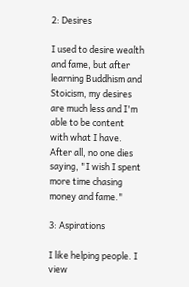2: Desires

I used to desire wealth and fame, but after learning Buddhism and Stoicism, my desires are much less and I'm able to be content with what I have. After all, no one dies saying, "I wish I spent more time chasing money and fame."

3: Aspirations

I like helping people. I view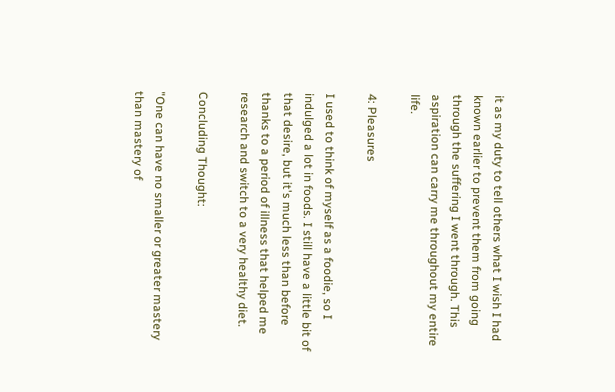it as my duty to tell others what I wish I had known earlier to prevent them from going through the suffering I went through. This aspiration can carry me throughout my entire life.

4: Pleasures

I used to think of myself as a foodie, so I indulged a lot in foods. I still have a little bit of that desire, but it's much less than before thanks to a period of illness that helped me research and switch to a very healthy diet.

Concluding Thought:

"One can have no smaller or greater mastery than mastery of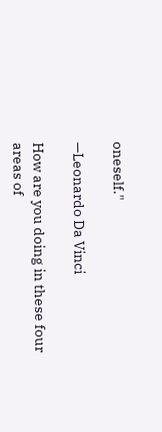oneself."

—Leonardo Da Vinci

How are you doing in these four areas of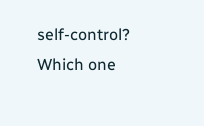self-control? Which one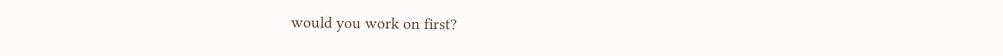would you work on first?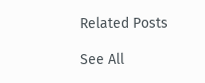Related Posts

See All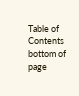Table of Contents
bottom of page